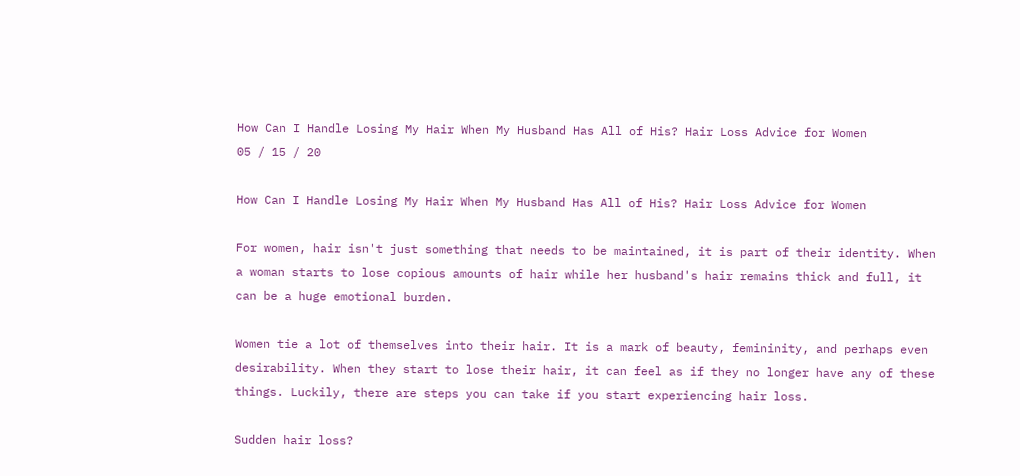How Can I Handle Losing My Hair When My Husband Has All of His? Hair Loss Advice for Women
05 / 15 / 20

How Can I Handle Losing My Hair When My Husband Has All of His? Hair Loss Advice for Women

For women, hair isn't just something that needs to be maintained, it is part of their identity. When a woman starts to lose copious amounts of hair while her husband's hair remains thick and full, it can be a huge emotional burden.

Women tie a lot of themselves into their hair. It is a mark of beauty, femininity, and perhaps even desirability. When they start to lose their hair, it can feel as if they no longer have any of these things. Luckily, there are steps you can take if you start experiencing hair loss.

Sudden hair loss?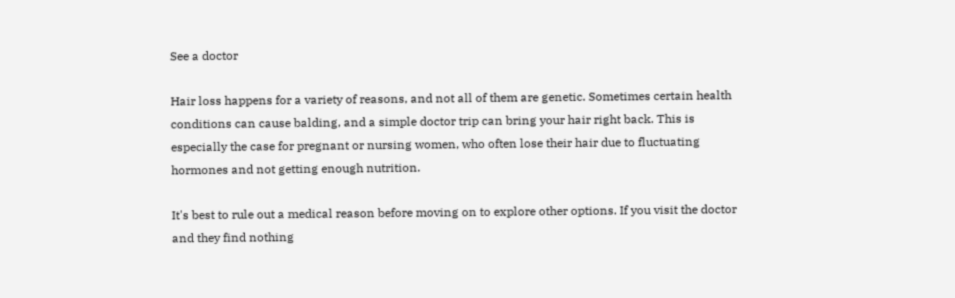See a doctor

Hair loss happens for a variety of reasons, and not all of them are genetic. Sometimes certain health conditions can cause balding, and a simple doctor trip can bring your hair right back. This is especially the case for pregnant or nursing women, who often lose their hair due to fluctuating hormones and not getting enough nutrition.

It's best to rule out a medical reason before moving on to explore other options. If you visit the doctor and they find nothing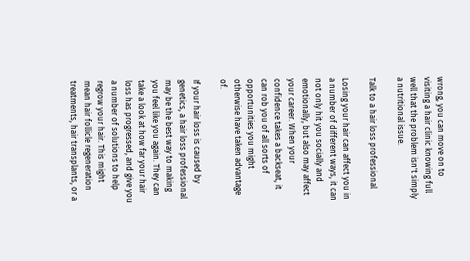wrong, you can move on to visiting a hair clinic knowing full well that the problem isn't simply a nutritional issue.

Talk to a hair loss professional

Losing your hair can affect you in a number of different ways, it can not only hit you socially and emotionally, but also may affect your career. When your confidence takes a backseat, it can rob you of all sorts of opportunities you might otherwise have taken advantage of.

If your hair loss is caused by genetics, a hair loss professional may be the best way to making you feel like you again. They can take a look at how far your hair loss has progressed, and give you a number of solutions to help regrow your hair. This might mean hair follicle regeneration treatments, hair transplants, or a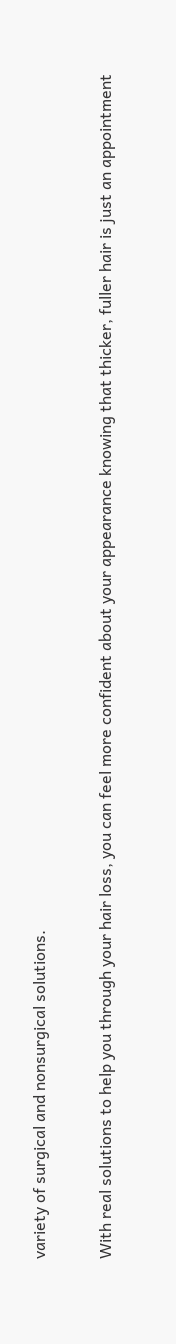variety of surgical and nonsurgical solutions.

With real solutions to help you through your hair loss, you can feel more confident about your appearance knowing that thicker, fuller hair is just an appointment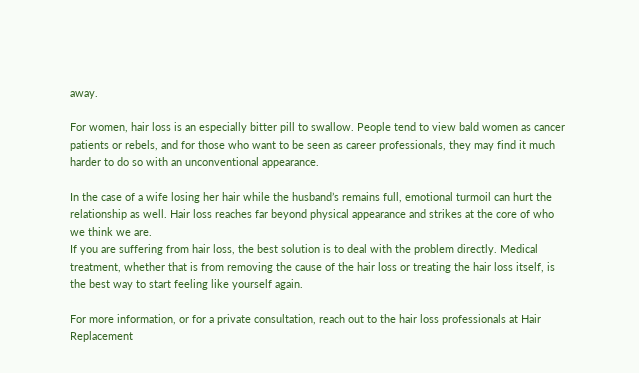away.

For women, hair loss is an especially bitter pill to swallow. People tend to view bald women as cancer patients or rebels, and for those who want to be seen as career professionals, they may find it much harder to do so with an unconventional appearance.

In the case of a wife losing her hair while the husband’s remains full, emotional turmoil can hurt the relationship as well. Hair loss reaches far beyond physical appearance and strikes at the core of who we think we are.
If you are suffering from hair loss, the best solution is to deal with the problem directly. Medical treatment, whether that is from removing the cause of the hair loss or treating the hair loss itself, is the best way to start feeling like yourself again.

For more information, or for a private consultation, reach out to the hair loss professionals at Hair Replacement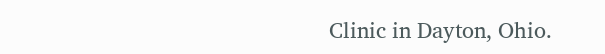Clinic in Dayton, Ohio.